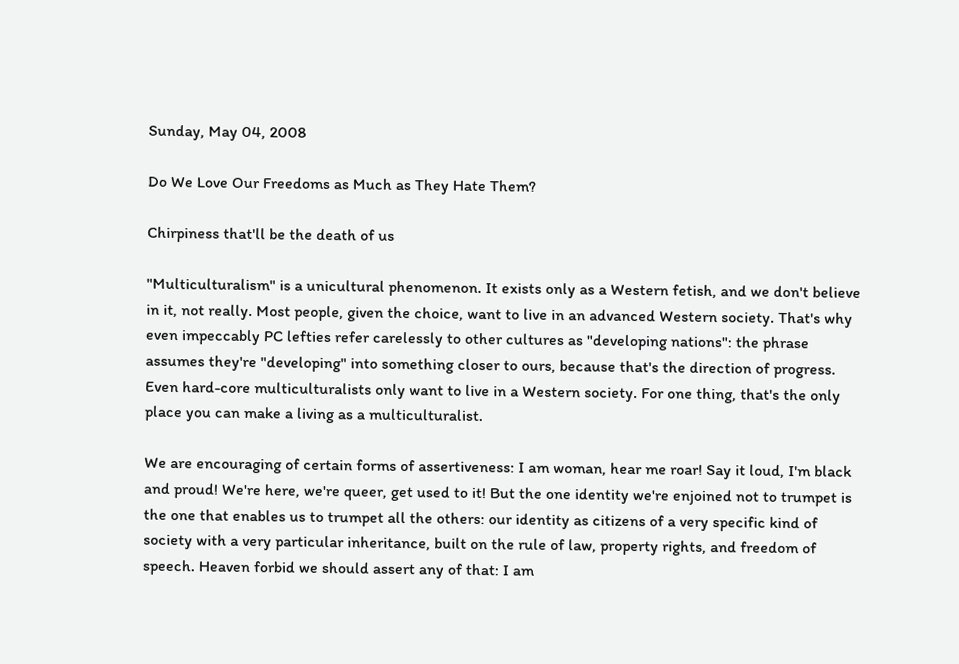Sunday, May 04, 2008

Do We Love Our Freedoms as Much as They Hate Them?

Chirpiness that'll be the death of us

"Multiculturalism" is a unicultural phenomenon. It exists only as a Western fetish, and we don't believe in it, not really. Most people, given the choice, want to live in an advanced Western society. That's why even impeccably PC lefties refer carelessly to other cultures as "developing nations": the phrase assumes they're "developing" into something closer to ours, because that's the direction of progress. Even hard-core multiculturalists only want to live in a Western society. For one thing, that's the only place you can make a living as a multiculturalist.

We are encouraging of certain forms of assertiveness: I am woman, hear me roar! Say it loud, I'm black and proud! We're here, we're queer, get used to it! But the one identity we're enjoined not to trumpet is the one that enables us to trumpet all the others: our identity as citizens of a very specific kind of society with a very particular inheritance, built on the rule of law, property rights, and freedom of speech. Heaven forbid we should assert any of that: I am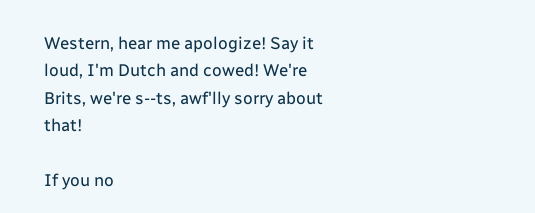Western, hear me apologize! Say it loud, I'm Dutch and cowed! We're Brits, we're s--ts, awf'lly sorry about that!

If you no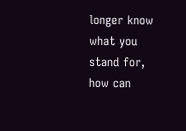longer know what you stand for, how can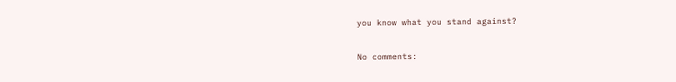you know what you stand against?

No comments: